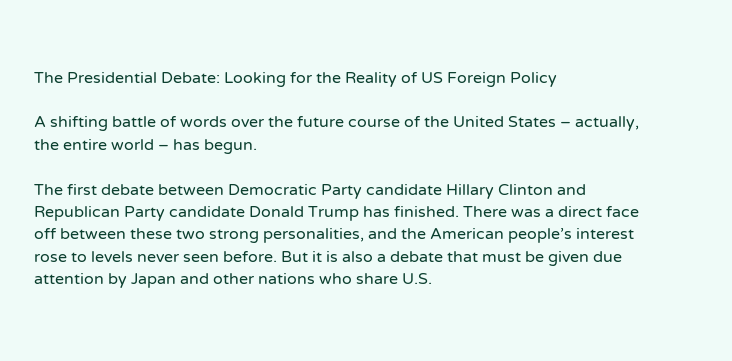The Presidential Debate: Looking for the Reality of US Foreign Policy

A shifting battle of words over the future course of the United States – actually, the entire world – has begun.

The first debate between Democratic Party candidate Hillary Clinton and Republican Party candidate Donald Trump has finished. There was a direct face off between these two strong personalities, and the American people’s interest rose to levels never seen before. But it is also a debate that must be given due attention by Japan and other nations who share U.S.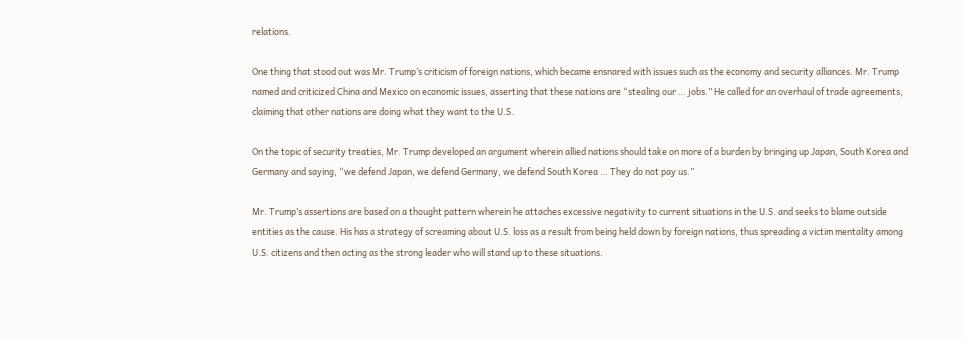relations.

One thing that stood out was Mr. Trump’s criticism of foreign nations, which became ensnared with issues such as the economy and security alliances. Mr. Trump named and criticized China and Mexico on economic issues, asserting that these nations are “stealing our … jobs.” He called for an overhaul of trade agreements, claiming that other nations are doing what they want to the U.S.

On the topic of security treaties, Mr. Trump developed an argument wherein allied nations should take on more of a burden by bringing up Japan, South Korea and Germany and saying, “we defend Japan, we defend Germany, we defend South Korea … They do not pay us.”

Mr. Trump’s assertions are based on a thought pattern wherein he attaches excessive negativity to current situations in the U.S. and seeks to blame outside entities as the cause. His has a strategy of screaming about U.S. loss as a result from being held down by foreign nations, thus spreading a victim mentality among U.S. citizens and then acting as the strong leader who will stand up to these situations.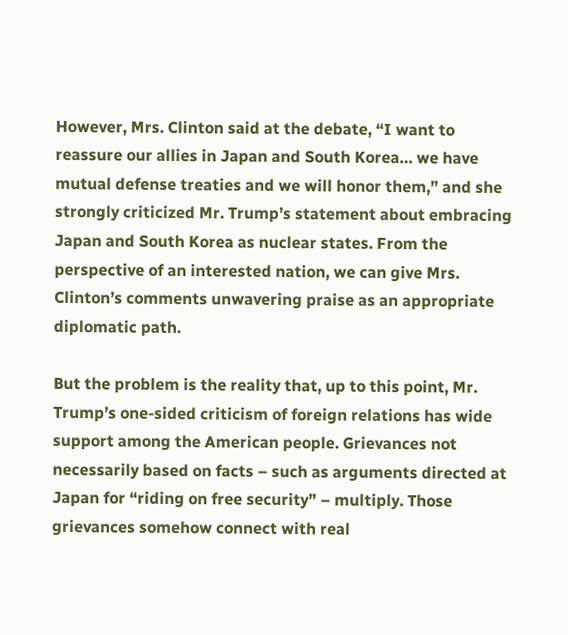However, Mrs. Clinton said at the debate, “I want to reassure our allies in Japan and South Korea… we have mutual defense treaties and we will honor them,” and she strongly criticized Mr. Trump’s statement about embracing Japan and South Korea as nuclear states. From the perspective of an interested nation, we can give Mrs. Clinton’s comments unwavering praise as an appropriate diplomatic path.

But the problem is the reality that, up to this point, Mr. Trump’s one-sided criticism of foreign relations has wide support among the American people. Grievances not necessarily based on facts – such as arguments directed at Japan for “riding on free security” – multiply. Those grievances somehow connect with real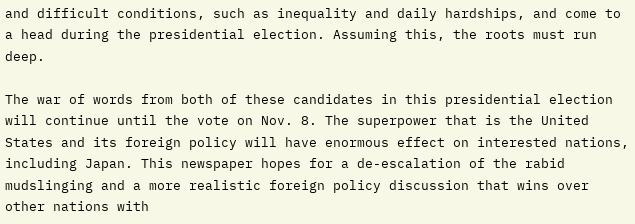and difficult conditions, such as inequality and daily hardships, and come to a head during the presidential election. Assuming this, the roots must run deep.

The war of words from both of these candidates in this presidential election will continue until the vote on Nov. 8. The superpower that is the United States and its foreign policy will have enormous effect on interested nations, including Japan. This newspaper hopes for a de-escalation of the rabid mudslinging and a more realistic foreign policy discussion that wins over other nations with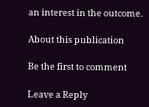an interest in the outcome.

About this publication

Be the first to comment

Leave a Reply